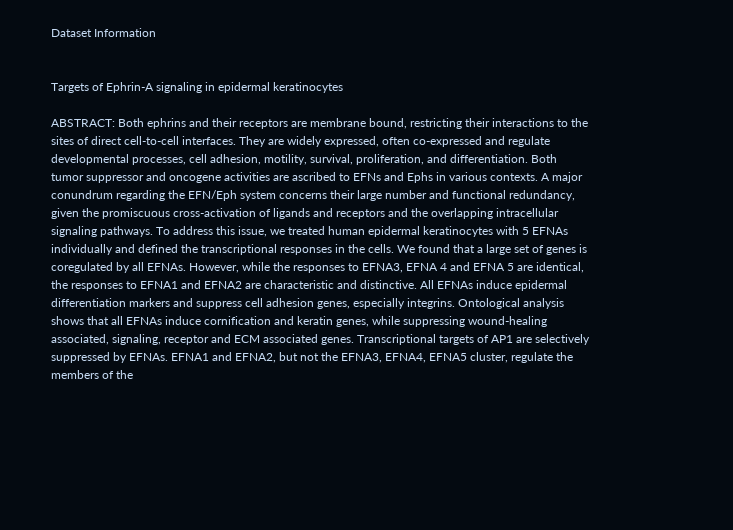Dataset Information


Targets of Ephrin-A signaling in epidermal keratinocytes

ABSTRACT: Both ephrins and their receptors are membrane bound, restricting their interactions to the sites of direct cell-to-cell interfaces. They are widely expressed, often co-expressed and regulate developmental processes, cell adhesion, motility, survival, proliferation, and differentiation. Both tumor suppressor and oncogene activities are ascribed to EFNs and Ephs in various contexts. A major conundrum regarding the EFN/Eph system concerns their large number and functional redundancy, given the promiscuous cross-activation of ligands and receptors and the overlapping intracellular signaling pathways. To address this issue, we treated human epidermal keratinocytes with 5 EFNAs individually and defined the transcriptional responses in the cells. We found that a large set of genes is coregulated by all EFNAs. However, while the responses to EFNA3, EFNA 4 and EFNA 5 are identical, the responses to EFNA1 and EFNA2 are characteristic and distinctive. All EFNAs induce epidermal differentiation markers and suppress cell adhesion genes, especially integrins. Ontological analysis shows that all EFNAs induce cornification and keratin genes, while suppressing wound-healing associated, signaling, receptor and ECM associated genes. Transcriptional targets of AP1 are selectively suppressed by EFNAs. EFNA1 and EFNA2, but not the EFNA3, EFNA4, EFNA5 cluster, regulate the members of the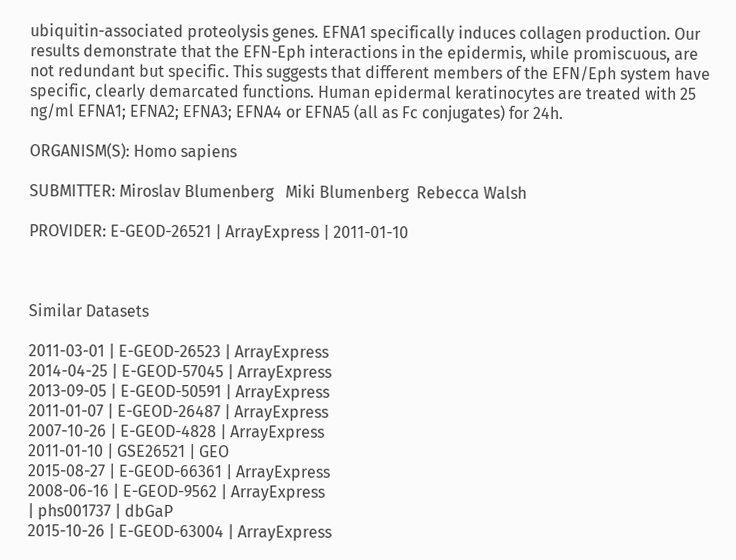ubiquitin-associated proteolysis genes. EFNA1 specifically induces collagen production. Our results demonstrate that the EFN-Eph interactions in the epidermis, while promiscuous, are not redundant but specific. This suggests that different members of the EFN/Eph system have specific, clearly demarcated functions. Human epidermal keratinocytes are treated with 25 ng/ml EFNA1; EFNA2; EFNA3; EFNA4 or EFNA5 (all as Fc conjugates) for 24h.

ORGANISM(S): Homo sapiens

SUBMITTER: Miroslav Blumenberg   Miki Blumenberg  Rebecca Walsh

PROVIDER: E-GEOD-26521 | ArrayExpress | 2011-01-10



Similar Datasets

2011-03-01 | E-GEOD-26523 | ArrayExpress
2014-04-25 | E-GEOD-57045 | ArrayExpress
2013-09-05 | E-GEOD-50591 | ArrayExpress
2011-01-07 | E-GEOD-26487 | ArrayExpress
2007-10-26 | E-GEOD-4828 | ArrayExpress
2011-01-10 | GSE26521 | GEO
2015-08-27 | E-GEOD-66361 | ArrayExpress
2008-06-16 | E-GEOD-9562 | ArrayExpress
| phs001737 | dbGaP
2015-10-26 | E-GEOD-63004 | ArrayExpress